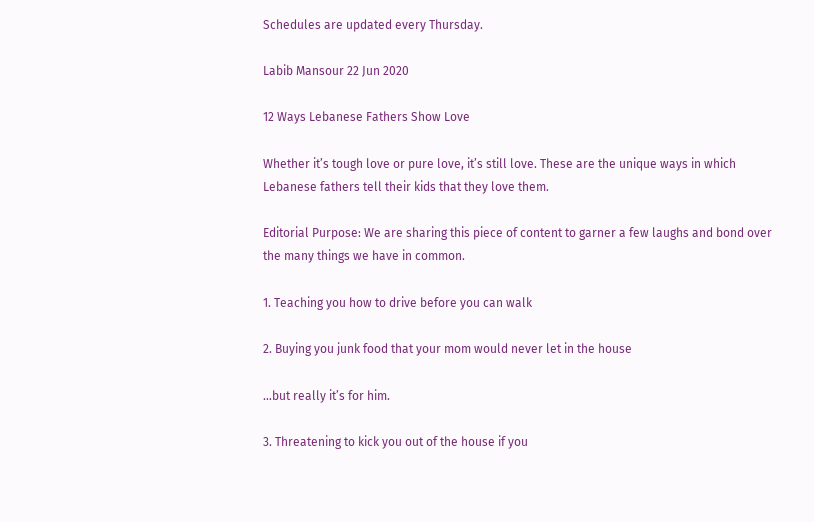Schedules are updated every Thursday.

Labib Mansour 22 Jun 2020

12 Ways Lebanese Fathers Show Love

Whether it’s tough love or pure love, it’s still love. These are the unique ways in which Lebanese fathers tell their kids that they love them.

Editorial Purpose: We are sharing this piece of content to garner a few laughs and bond over the many things we have in common.

1. Teaching you how to drive before you can walk

2. Buying you junk food that your mom would never let in the house

…but really it’s for him.

3. Threatening to kick you out of the house if you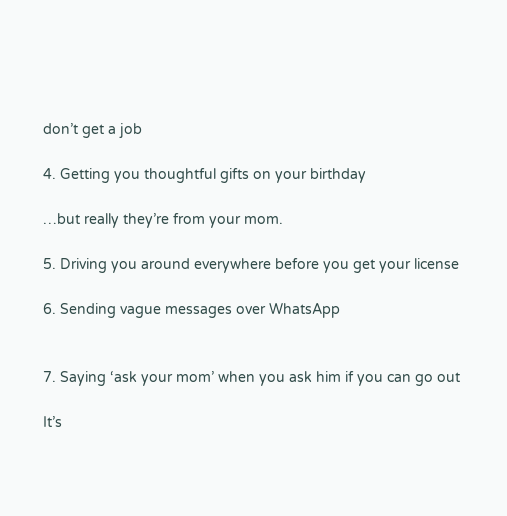don’t get a job

4. Getting you thoughtful gifts on your birthday

…but really they’re from your mom.

5. Driving you around everywhere before you get your license

6. Sending vague messages over WhatsApp


7. Saying ‘ask your mom’ when you ask him if you can go out

It’s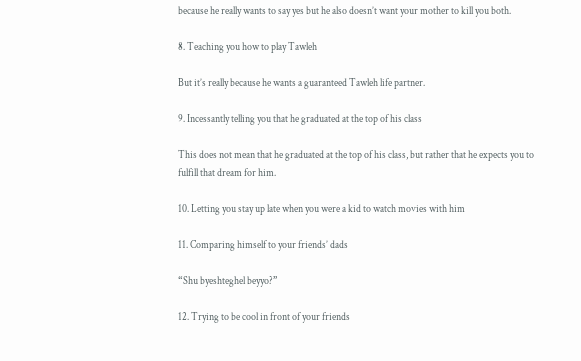because he really wants to say yes but he also doesn’t want your mother to kill you both.

8. Teaching you how to play Tawleh

But it’s really because he wants a guaranteed Tawleh life partner.

9. Incessantly telling you that he graduated at the top of his class

This does not mean that he graduated at the top of his class, but rather that he expects you to fulfill that dream for him.

10. Letting you stay up late when you were a kid to watch movies with him

11. Comparing himself to your friends’ dads

“Shu byeshteghel beyyo?”

12. Trying to be cool in front of your friends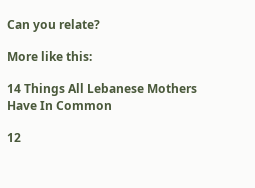Can you relate?

More like this:

14 Things All Lebanese Mothers Have In Common

12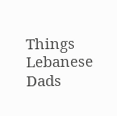Things Lebanese Dads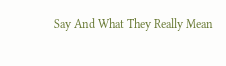Say And What They Really Mean